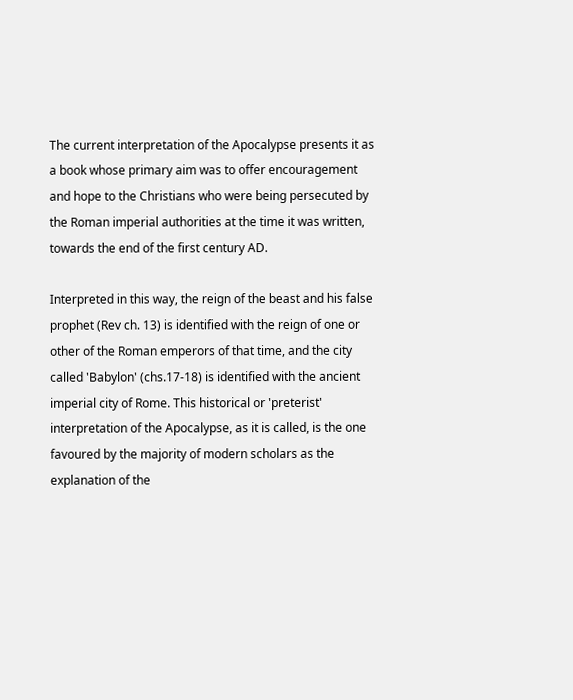The current interpretation of the Apocalypse presents it as a book whose primary aim was to offer encouragement and hope to the Christians who were being persecuted by the Roman imperial authorities at the time it was written, towards the end of the first century AD.

Interpreted in this way, the reign of the beast and his false prophet (Rev ch. 13) is identified with the reign of one or other of the Roman emperors of that time, and the city called 'Babylon' (chs.17-18) is identified with the ancient imperial city of Rome. This historical or 'preterist' interpretation of the Apocalypse, as it is called, is the one favoured by the majority of modern scholars as the explanation of the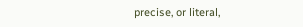precise, or literal,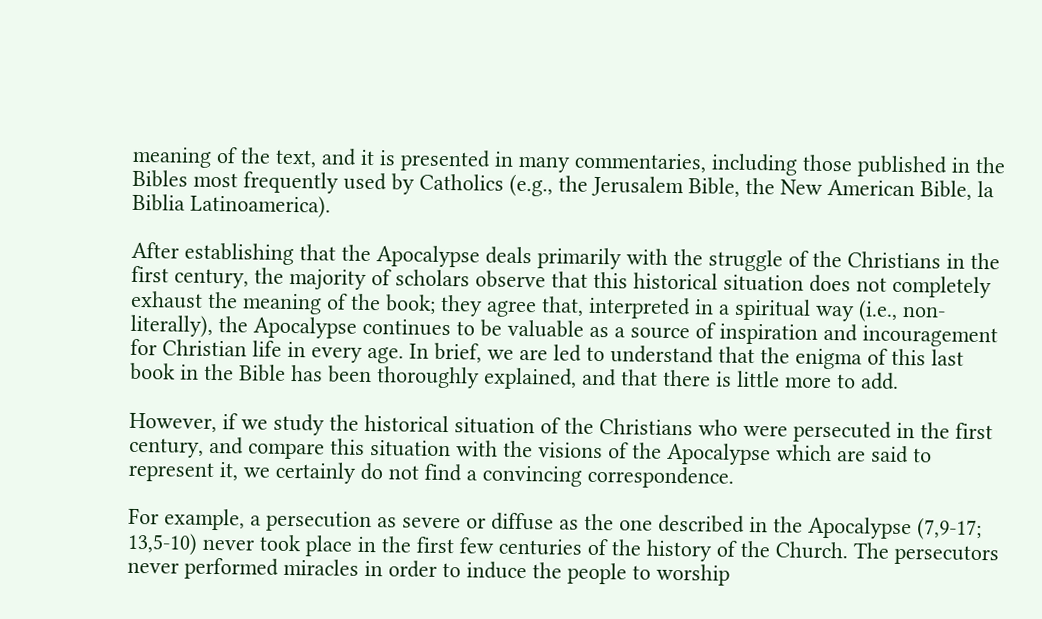meaning of the text, and it is presented in many commentaries, including those published in the Bibles most frequently used by Catholics (e.g., the Jerusalem Bible, the New American Bible, la Biblia Latinoamerica).

After establishing that the Apocalypse deals primarily with the struggle of the Christians in the first century, the majority of scholars observe that this historical situation does not completely exhaust the meaning of the book; they agree that, interpreted in a spiritual way (i.e., non-literally), the Apocalypse continues to be valuable as a source of inspiration and incouragement for Christian life in every age. In brief, we are led to understand that the enigma of this last book in the Bible has been thoroughly explained, and that there is little more to add.

However, if we study the historical situation of the Christians who were persecuted in the first century, and compare this situation with the visions of the Apocalypse which are said to represent it, we certainly do not find a convincing correspondence.

For example, a persecution as severe or diffuse as the one described in the Apocalypse (7,9-17; 13,5-10) never took place in the first few centuries of the history of the Church. The persecutors never performed miracles in order to induce the people to worship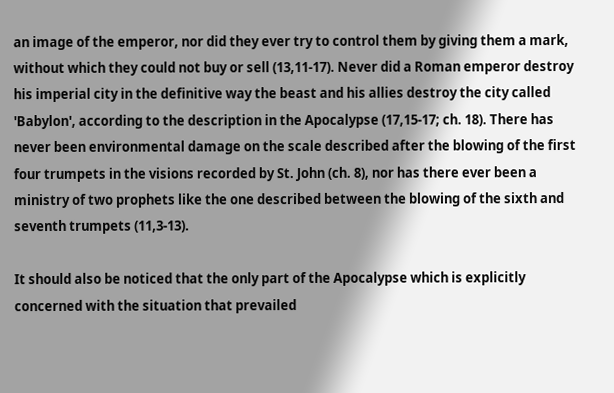an image of the emperor, nor did they ever try to control them by giving them a mark, without which they could not buy or sell (13,11-17). Never did a Roman emperor destroy his imperial city in the definitive way the beast and his allies destroy the city called 'Babylon', according to the description in the Apocalypse (17,15-17; ch. 18). There has never been environmental damage on the scale described after the blowing of the first four trumpets in the visions recorded by St. John (ch. 8), nor has there ever been a ministry of two prophets like the one described between the blowing of the sixth and seventh trumpets (11,3-13).

It should also be noticed that the only part of the Apocalypse which is explicitly concerned with the situation that prevailed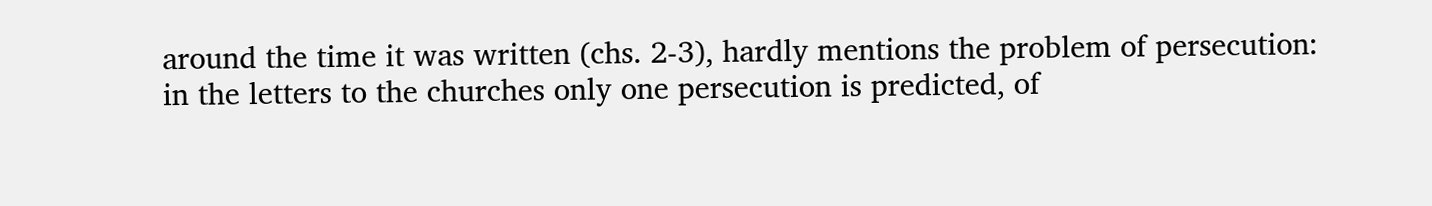around the time it was written (chs. 2-3), hardly mentions the problem of persecution: in the letters to the churches only one persecution is predicted, of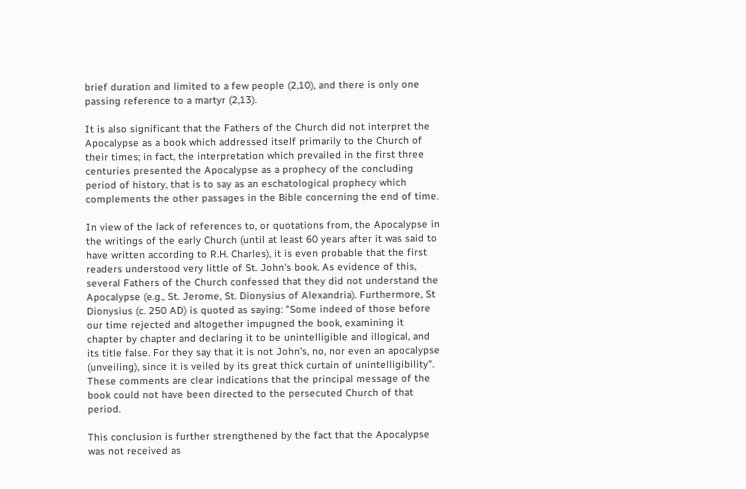brief duration and limited to a few people (2,10), and there is only one passing reference to a martyr (2,13).

It is also significant that the Fathers of the Church did not interpret the Apocalypse as a book which addressed itself primarily to the Church of their times; in fact, the interpretation which prevailed in the first three centuries presented the Apocalypse as a prophecy of the concluding period of history, that is to say as an eschatological prophecy which complements the other passages in the Bible concerning the end of time.

In view of the lack of references to, or quotations from, the Apocalypse in the writings of the early Church (until at least 60 years after it was said to have written according to R.H. Charles), it is even probable that the first readers understood very little of St. John's book. As evidence of this, several Fathers of the Church confessed that they did not understand the Apocalypse (e.g., St. Jerome, St. Dionysius of Alexandria). Furthermore, St Dionysius (c. 250 AD) is quoted as saying: "Some indeed of those before our time rejected and altogether impugned the book, examining it chapter by chapter and declaring it to be unintelligible and illogical, and its title false. For they say that it is not John's, no, nor even an apocalypse (unveiling), since it is veiled by its great thick curtain of unintelligibility". These comments are clear indications that the principal message of the book could not have been directed to the persecuted Church of that period.

This conclusion is further strengthened by the fact that the Apocalypse was not received as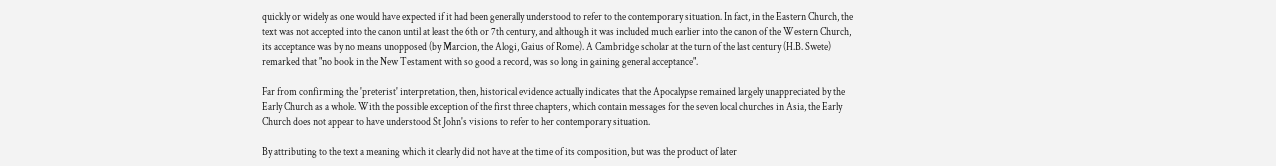quickly or widely as one would have expected if it had been generally understood to refer to the contemporary situation. In fact, in the Eastern Church, the text was not accepted into the canon until at least the 6th or 7th century, and although it was included much earlier into the canon of the Western Church, its acceptance was by no means unopposed (by Marcion, the Alogi, Gaius of Rome). A Cambridge scholar at the turn of the last century (H.B. Swete) remarked that "no book in the New Testament with so good a record, was so long in gaining general acceptance".

Far from confirming the 'preterist' interpretation, then, historical evidence actually indicates that the Apocalypse remained largely unappreciated by the Early Church as a whole. With the possible exception of the first three chapters, which contain messages for the seven local churches in Asia, the Early Church does not appear to have understood St John's visions to refer to her contemporary situation.

By attributing to the text a meaning which it clearly did not have at the time of its composition, but was the product of later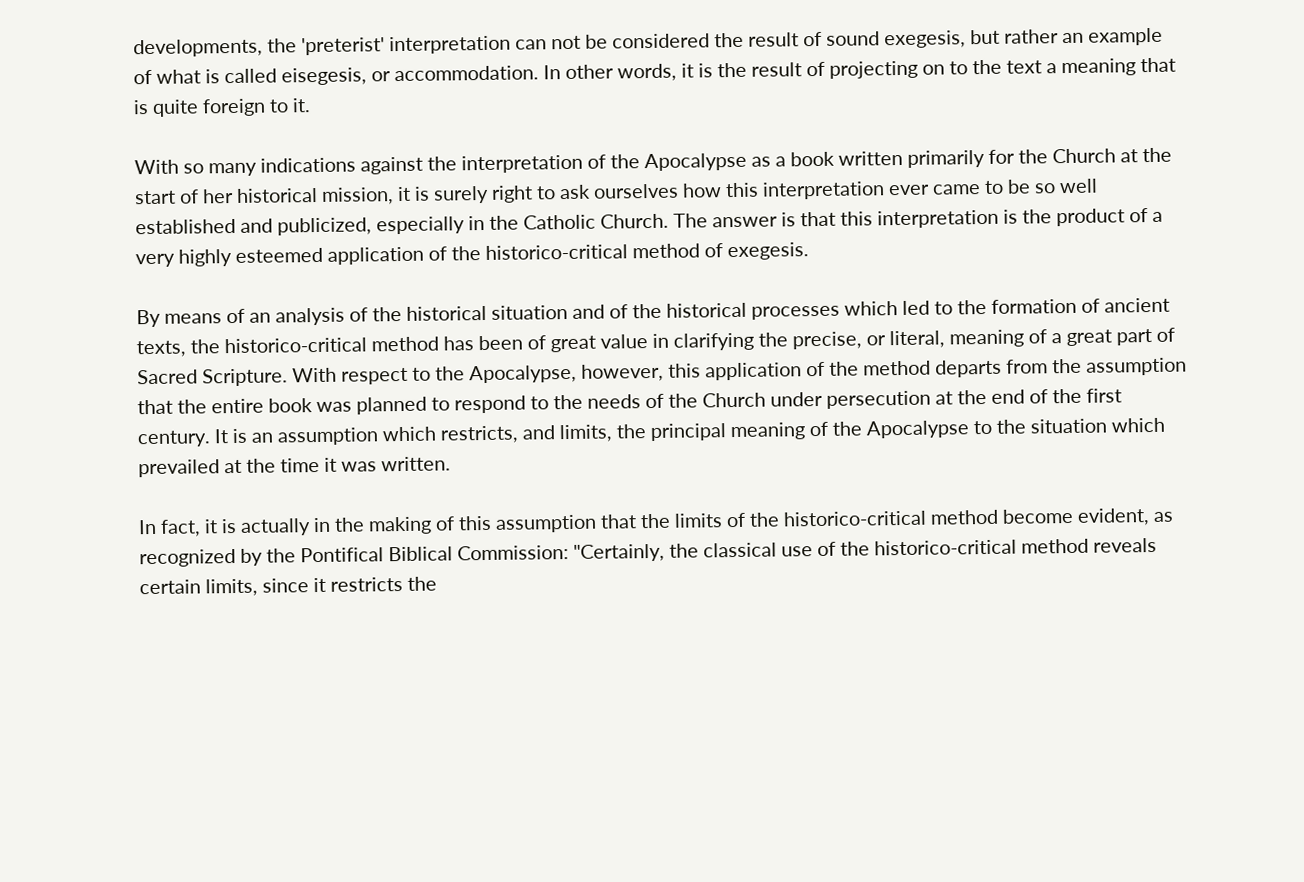developments, the 'preterist' interpretation can not be considered the result of sound exegesis, but rather an example of what is called eisegesis, or accommodation. In other words, it is the result of projecting on to the text a meaning that is quite foreign to it.

With so many indications against the interpretation of the Apocalypse as a book written primarily for the Church at the start of her historical mission, it is surely right to ask ourselves how this interpretation ever came to be so well established and publicized, especially in the Catholic Church. The answer is that this interpretation is the product of a very highly esteemed application of the historico-critical method of exegesis.

By means of an analysis of the historical situation and of the historical processes which led to the formation of ancient texts, the historico-critical method has been of great value in clarifying the precise, or literal, meaning of a great part of Sacred Scripture. With respect to the Apocalypse, however, this application of the method departs from the assumption that the entire book was planned to respond to the needs of the Church under persecution at the end of the first century. It is an assumption which restricts, and limits, the principal meaning of the Apocalypse to the situation which prevailed at the time it was written.

In fact, it is actually in the making of this assumption that the limits of the historico-critical method become evident, as recognized by the Pontifical Biblical Commission: "Certainly, the classical use of the historico-critical method reveals certain limits, since it restricts the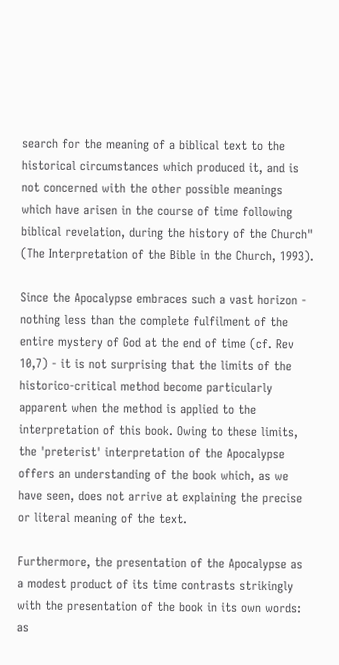search for the meaning of a biblical text to the historical circumstances which produced it, and is not concerned with the other possible meanings which have arisen in the course of time following biblical revelation, during the history of the Church" (The Interpretation of the Bible in the Church, 1993).

Since the Apocalypse embraces such a vast horizon - nothing less than the complete fulfilment of the entire mystery of God at the end of time (cf. Rev 10,7) - it is not surprising that the limits of the historico-critical method become particularly apparent when the method is applied to the interpretation of this book. Owing to these limits, the 'preterist' interpretation of the Apocalypse offers an understanding of the book which, as we have seen, does not arrive at explaining the precise or literal meaning of the text.

Furthermore, the presentation of the Apocalypse as a modest product of its time contrasts strikingly with the presentation of the book in its own words: as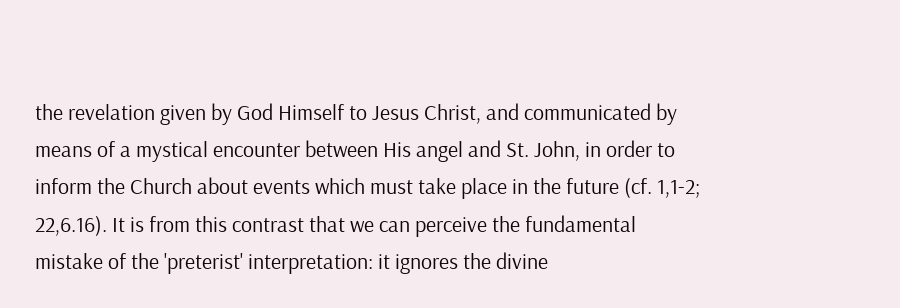the revelation given by God Himself to Jesus Christ, and communicated by means of a mystical encounter between His angel and St. John, in order to inform the Church about events which must take place in the future (cf. 1,1-2; 22,6.16). It is from this contrast that we can perceive the fundamental mistake of the 'preterist' interpretation: it ignores the divine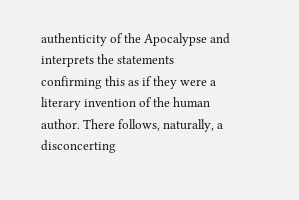authenticity of the Apocalypse and interprets the statements confirming this as if they were a literary invention of the human author. There follows, naturally, a disconcerting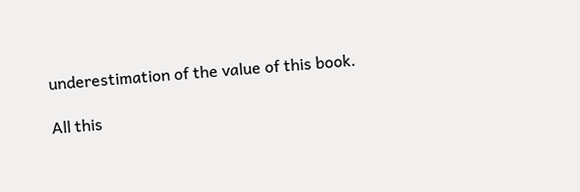underestimation of the value of this book.

All this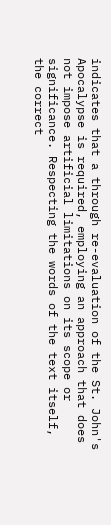indicates that a through re-evaluation of the St. John's Apocalypse is required, employing an approach that does not impose artificial limitations on its scope or significance. Respecting the words of the text itself, the correct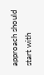approach should start with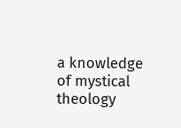a knowledge of mystical theology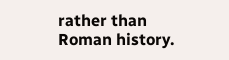rather than Roman history.